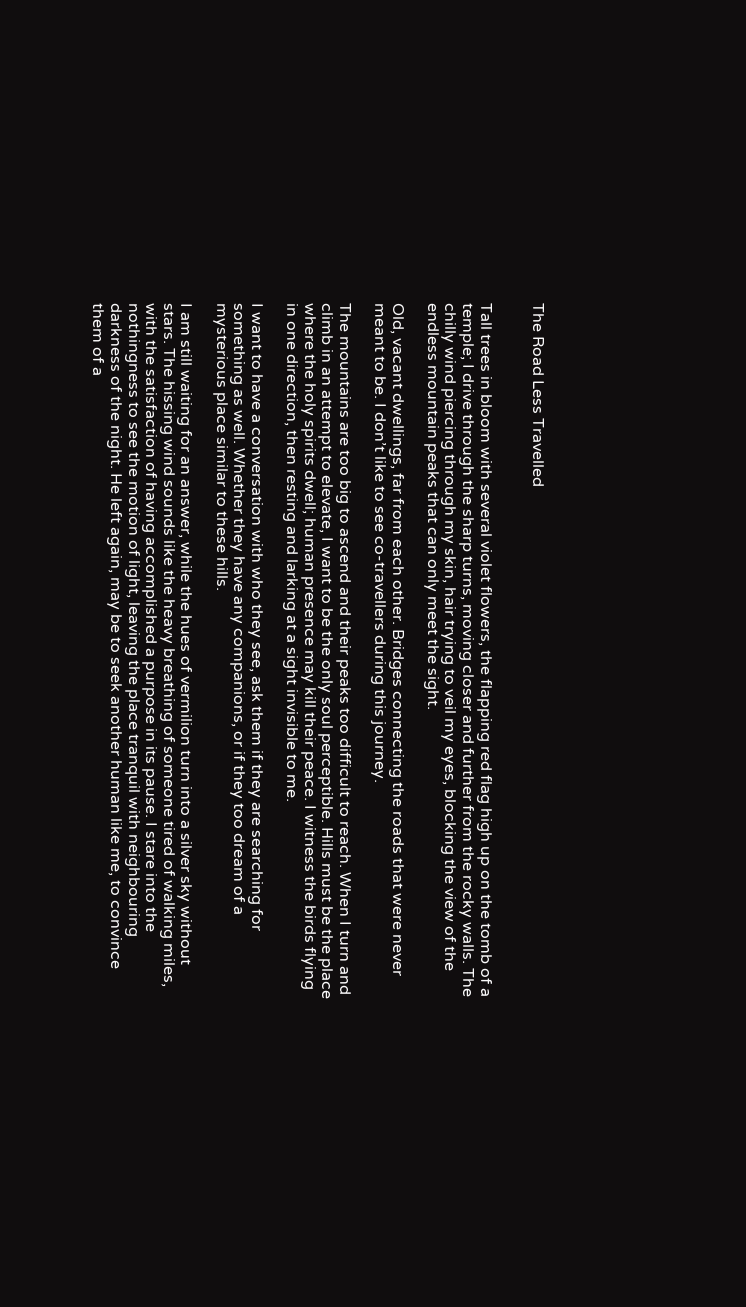The Road Less Travelled


Tall trees in bloom with several violet flowers, the flapping red flag high up on the tomb of a temple; I drive through the sharp turns, moving closer and further from the rocky walls. The chilly wind piercing through my skin, hair trying to veil my eyes, blocking the view of the endless mountain peaks that can only meet the sight.

Old, vacant dwellings, far from each other. Bridges connecting the roads that were never meant to be. I don’t like to see co-travellers during this journey.

The mountains are too big to ascend and their peaks too difficult to reach. When I turn and climb in an attempt to elevate, I want to be the only soul perceptible. Hills must be the place where the holy spirits dwell; human presence may kill their peace. I witness the birds flying in one direction, then resting and larking at a sight invisible to me.

I want to have a conversation with who they see, ask them if they are searching for something as well. Whether they have any companions, or if they too dream of a mysterious place similar to these hills.

I am still waiting for an answer, while the hues of vermilion turn into a silver sky without stars. The hissing wind sounds like the heavy breathing of someone tired of walking miles, with the satisfaction of having accomplished a purpose in its pause. I stare into the nothingness to see the motion of light, leaving the place tranquil with neighbouring darkness of the night. He left again, may be to seek another human like me, to convince them of a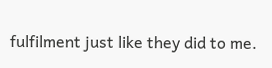fulfilment just like they did to me.